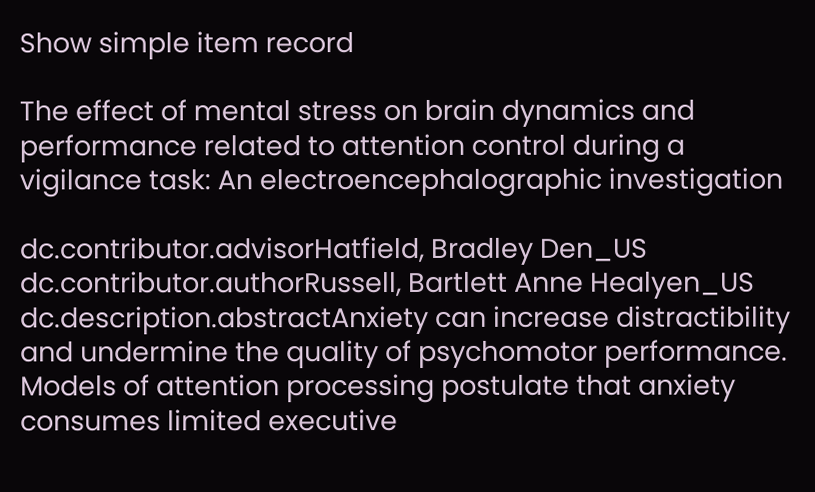Show simple item record

The effect of mental stress on brain dynamics and performance related to attention control during a vigilance task: An electroencephalographic investigation

dc.contributor.advisorHatfield, Bradley Den_US
dc.contributor.authorRussell, Bartlett Anne Healyen_US
dc.description.abstractAnxiety can increase distractibility and undermine the quality of psychomotor performance. Models of attention processing postulate that anxiety consumes limited executive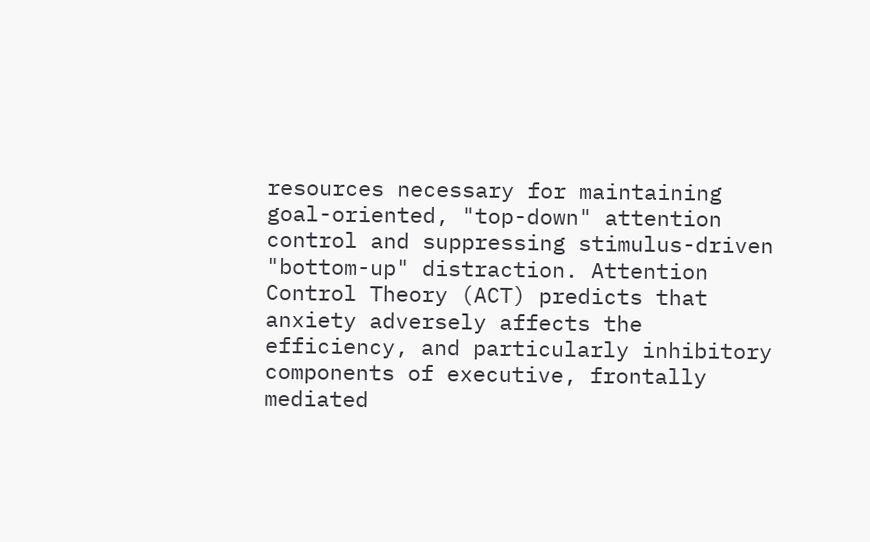resources necessary for maintaining goal-oriented, "top-down" attention control and suppressing stimulus-driven "bottom-up" distraction. Attention Control Theory (ACT) predicts that anxiety adversely affects the efficiency, and particularly inhibitory components of executive, frontally mediated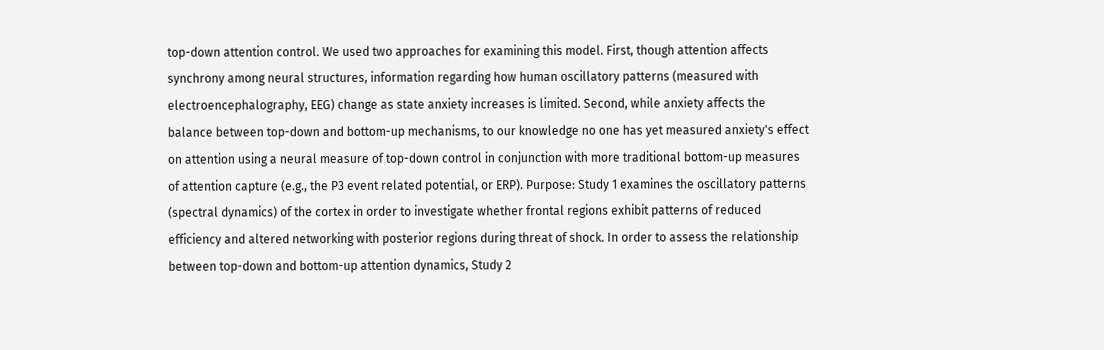top-down attention control. We used two approaches for examining this model. First, though attention affects synchrony among neural structures, information regarding how human oscillatory patterns (measured with electroencephalography, EEG) change as state anxiety increases is limited. Second, while anxiety affects the balance between top-down and bottom-up mechanisms, to our knowledge no one has yet measured anxiety's effect on attention using a neural measure of top-down control in conjunction with more traditional bottom-up measures of attention capture (e.g., the P3 event related potential, or ERP). Purpose: Study 1 examines the oscillatory patterns (spectral dynamics) of the cortex in order to investigate whether frontal regions exhibit patterns of reduced efficiency and altered networking with posterior regions during threat of shock. In order to assess the relationship between top-down and bottom-up attention dynamics, Study 2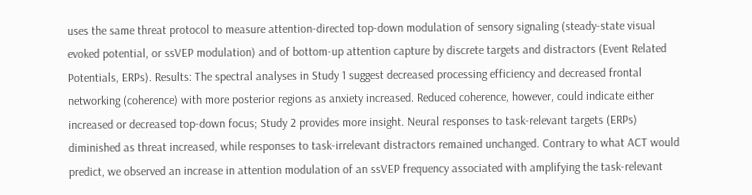uses the same threat protocol to measure attention-directed top-down modulation of sensory signaling (steady-state visual evoked potential, or ssVEP modulation) and of bottom-up attention capture by discrete targets and distractors (Event Related Potentials, ERPs). Results: The spectral analyses in Study 1 suggest decreased processing efficiency and decreased frontal networking (coherence) with more posterior regions as anxiety increased. Reduced coherence, however, could indicate either increased or decreased top-down focus; Study 2 provides more insight. Neural responses to task-relevant targets (ERPs) diminished as threat increased, while responses to task-irrelevant distractors remained unchanged. Contrary to what ACT would predict, we observed an increase in attention modulation of an ssVEP frequency associated with amplifying the task-relevant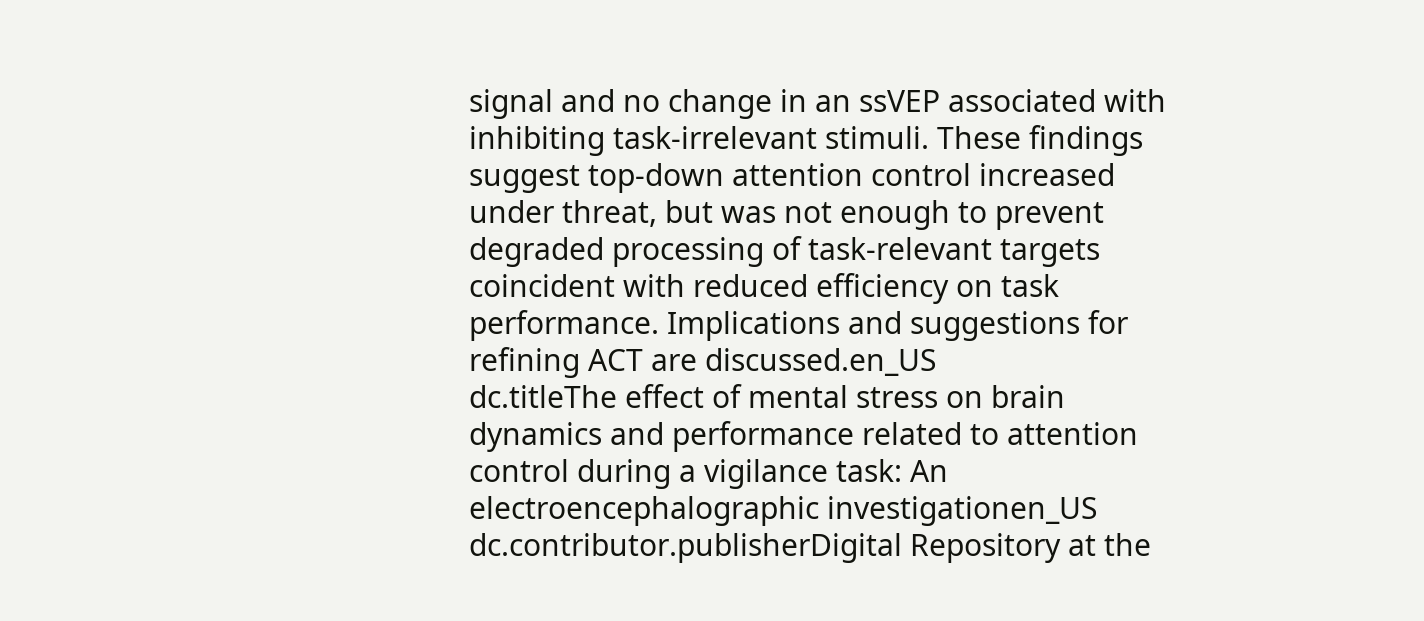signal and no change in an ssVEP associated with inhibiting task-irrelevant stimuli. These findings suggest top-down attention control increased under threat, but was not enough to prevent degraded processing of task-relevant targets coincident with reduced efficiency on task performance. Implications and suggestions for refining ACT are discussed.en_US
dc.titleThe effect of mental stress on brain dynamics and performance related to attention control during a vigilance task: An electroencephalographic investigationen_US
dc.contributor.publisherDigital Repository at the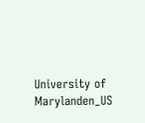University of Marylanden_US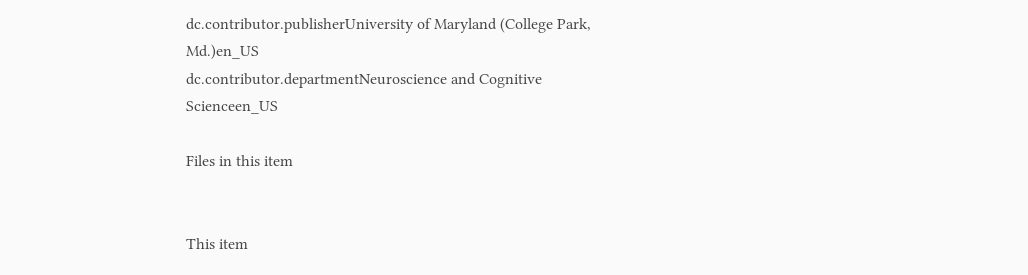dc.contributor.publisherUniversity of Maryland (College Park, Md.)en_US
dc.contributor.departmentNeuroscience and Cognitive Scienceen_US

Files in this item


This item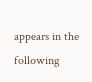appears in the following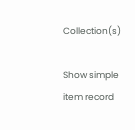Collection(s)

Show simple item record